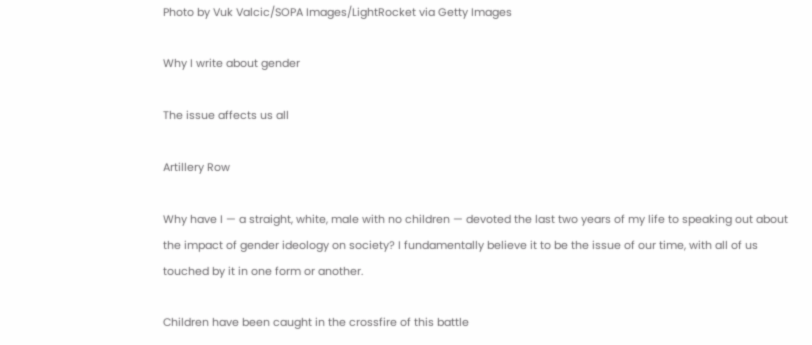Photo by Vuk Valcic/SOPA Images/LightRocket via Getty Images

Why I write about gender

The issue affects us all

Artillery Row

Why have I — a straight, white, male with no children — devoted the last two years of my life to speaking out about the impact of gender ideology on society? I fundamentally believe it to be the issue of our time, with all of us touched by it in one form or another.

Children have been caught in the crossfire of this battle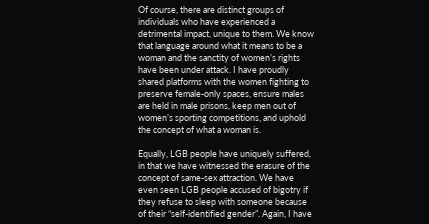Of course, there are distinct groups of individuals who have experienced a detrimental impact, unique to them. We know that language around what it means to be a woman and the sanctity of women’s rights have been under attack. I have proudly shared platforms with the women fighting to preserve female-only spaces, ensure males are held in male prisons, keep men out of women’s sporting competitions, and uphold the concept of what a woman is.

Equally, LGB people have uniquely suffered, in that we have witnessed the erasure of the concept of same-sex attraction. We have even seen LGB people accused of bigotry if they refuse to sleep with someone because of their “self-identified gender”. Again, I have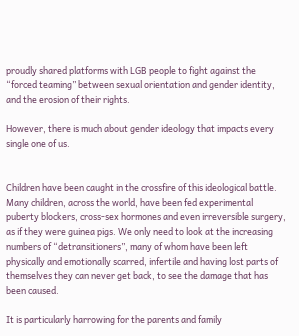proudly shared platforms with LGB people to fight against the “forced teaming” between sexual orientation and gender identity, and the erosion of their rights.

However, there is much about gender ideology that impacts every single one of us.


Children have been caught in the crossfire of this ideological battle. Many children, across the world, have been fed experimental puberty blockers, cross-sex hormones and even irreversible surgery, as if they were guinea pigs. We only need to look at the increasing numbers of “detransitioners”, many of whom have been left physically and emotionally scarred, infertile and having lost parts of themselves they can never get back, to see the damage that has been caused.

It is particularly harrowing for the parents and family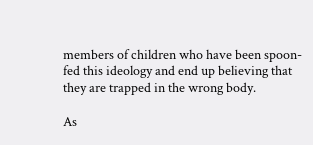members of children who have been spoon-fed this ideology and end up believing that they are trapped in the wrong body.

As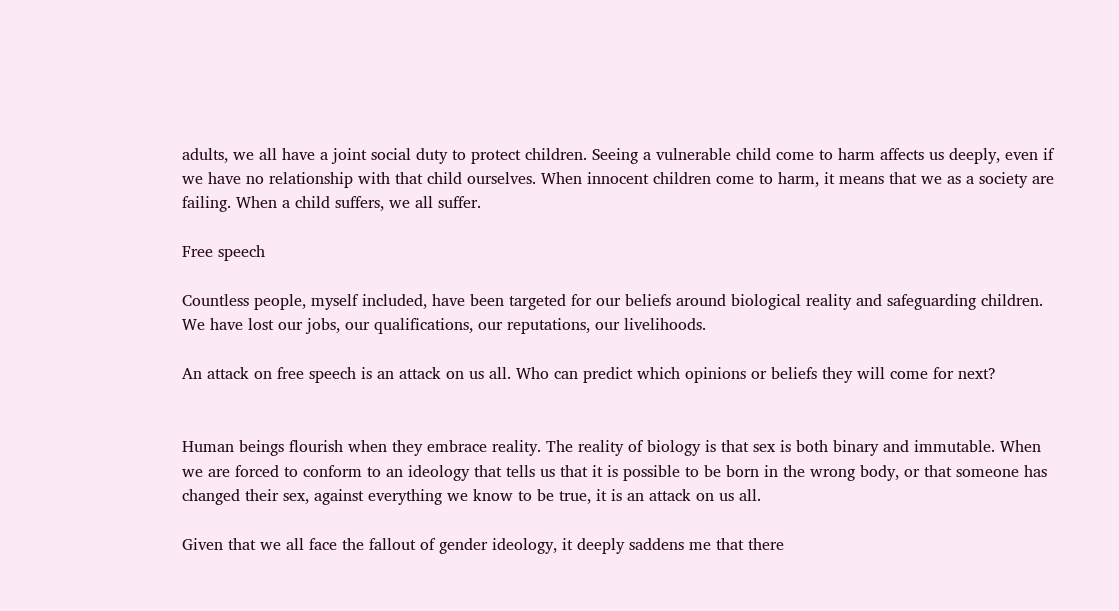adults, we all have a joint social duty to protect children. Seeing a vulnerable child come to harm affects us deeply, even if we have no relationship with that child ourselves. When innocent children come to harm, it means that we as a society are failing. When a child suffers, we all suffer.

Free speech

Countless people, myself included, have been targeted for our beliefs around biological reality and safeguarding children. We have lost our jobs, our qualifications, our reputations, our livelihoods.

An attack on free speech is an attack on us all. Who can predict which opinions or beliefs they will come for next?


Human beings flourish when they embrace reality. The reality of biology is that sex is both binary and immutable. When we are forced to conform to an ideology that tells us that it is possible to be born in the wrong body, or that someone has changed their sex, against everything we know to be true, it is an attack on us all.

Given that we all face the fallout of gender ideology, it deeply saddens me that there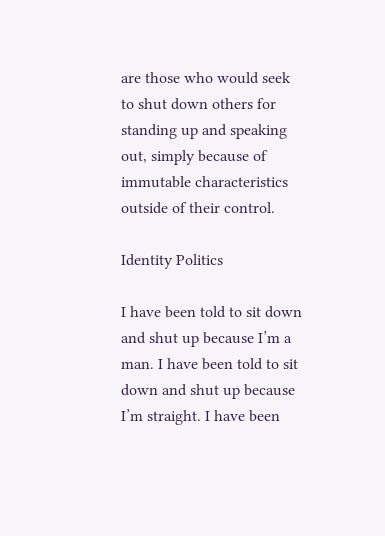are those who would seek to shut down others for standing up and speaking out, simply because of immutable characteristics outside of their control.

Identity Politics

I have been told to sit down and shut up because I’m a man. I have been told to sit down and shut up because I’m straight. I have been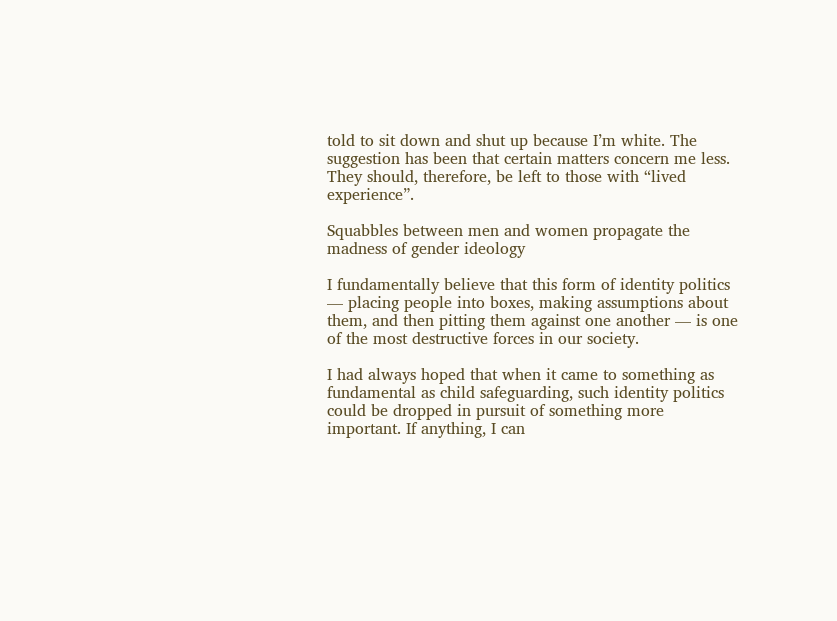told to sit down and shut up because I’m white. The suggestion has been that certain matters concern me less. They should, therefore, be left to those with “lived experience”.

Squabbles between men and women propagate the madness of gender ideology

I fundamentally believe that this form of identity politics — placing people into boxes, making assumptions about them, and then pitting them against one another — is one of the most destructive forces in our society.

I had always hoped that when it came to something as fundamental as child safeguarding, such identity politics could be dropped in pursuit of something more important. If anything, I can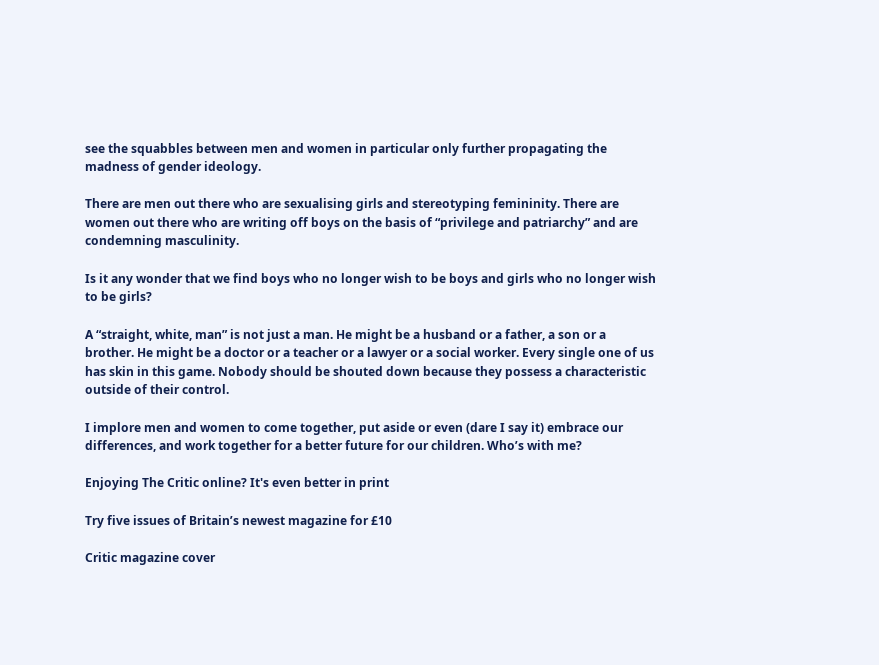see the squabbles between men and women in particular only further propagating the madness of gender ideology.

There are men out there who are sexualising girls and stereotyping femininity. There are women out there who are writing off boys on the basis of “privilege and patriarchy” and are condemning masculinity.

Is it any wonder that we find boys who no longer wish to be boys and girls who no longer wish to be girls?

A “straight, white, man” is not just a man. He might be a husband or a father, a son or a brother. He might be a doctor or a teacher or a lawyer or a social worker. Every single one of us has skin in this game. Nobody should be shouted down because they possess a characteristic outside of their control.

I implore men and women to come together, put aside or even (dare I say it) embrace our differences, and work together for a better future for our children. Who’s with me?

Enjoying The Critic online? It's even better in print

Try five issues of Britain’s newest magazine for £10

Critic magazine cover